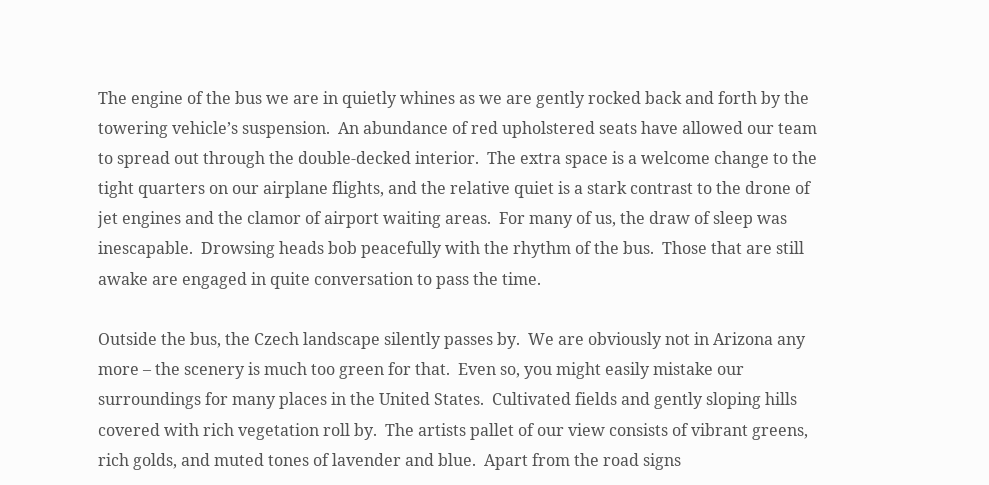The engine of the bus we are in quietly whines as we are gently rocked back and forth by the towering vehicle’s suspension.  An abundance of red upholstered seats have allowed our team to spread out through the double-decked interior.  The extra space is a welcome change to the tight quarters on our airplane flights, and the relative quiet is a stark contrast to the drone of jet engines and the clamor of airport waiting areas.  For many of us, the draw of sleep was inescapable.  Drowsing heads bob peacefully with the rhythm of the bus.  Those that are still awake are engaged in quite conversation to pass the time.

Outside the bus, the Czech landscape silently passes by.  We are obviously not in Arizona any more – the scenery is much too green for that.  Even so, you might easily mistake our surroundings for many places in the United States.  Cultivated fields and gently sloping hills covered with rich vegetation roll by.  The artists pallet of our view consists of vibrant greens, rich golds, and muted tones of lavender and blue.  Apart from the road signs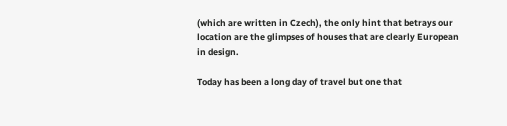(which are written in Czech), the only hint that betrays our location are the glimpses of houses that are clearly European in design.

Today has been a long day of travel but one that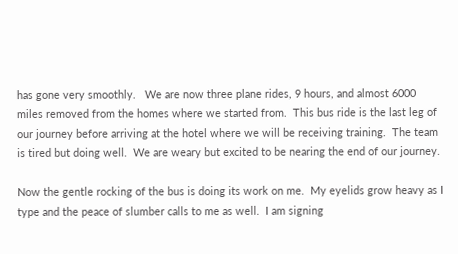has gone very smoothly.   We are now three plane rides, 9 hours, and almost 6000 miles removed from the homes where we started from.  This bus ride is the last leg of our journey before arriving at the hotel where we will be receiving training.  The team is tired but doing well.  We are weary but excited to be nearing the end of our journey.

Now the gentle rocking of the bus is doing its work on me.  My eyelids grow heavy as I type and the peace of slumber calls to me as well.  I am signing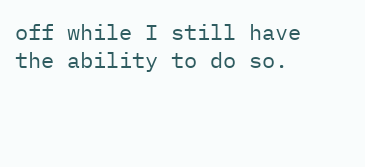off while I still have the ability to do so.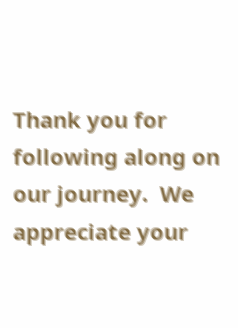Thank you for following along on our journey.  We appreciate your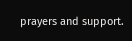prayers and support.